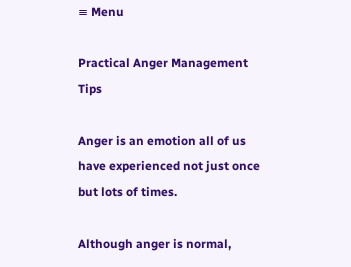≡ Menu

Practical Anger Management Tips

Anger is an emotion all of us have experienced not just once but lots of times.

Although anger is normal,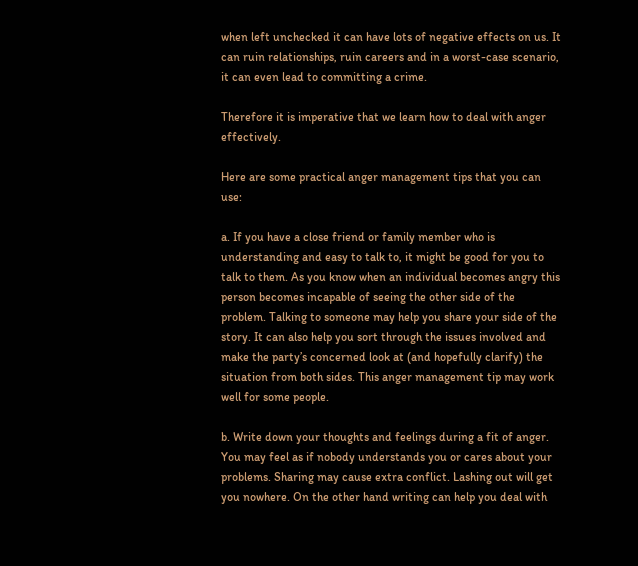when left unchecked it can have lots of negative effects on us. It can ruin relationships, ruin careers and in a worst-case scenario, it can even lead to committing a crime.

Therefore it is imperative that we learn how to deal with anger effectively.

Here are some practical anger management tips that you can use:

a. If you have a close friend or family member who is understanding and easy to talk to, it might be good for you to talk to them. As you know when an individual becomes angry this person becomes incapable of seeing the other side of the problem. Talking to someone may help you share your side of the story. It can also help you sort through the issues involved and make the party’s concerned look at (and hopefully clarify) the situation from both sides. This anger management tip may work well for some people.

b. Write down your thoughts and feelings during a fit of anger. You may feel as if nobody understands you or cares about your problems. Sharing may cause extra conflict. Lashing out will get you nowhere. On the other hand writing can help you deal with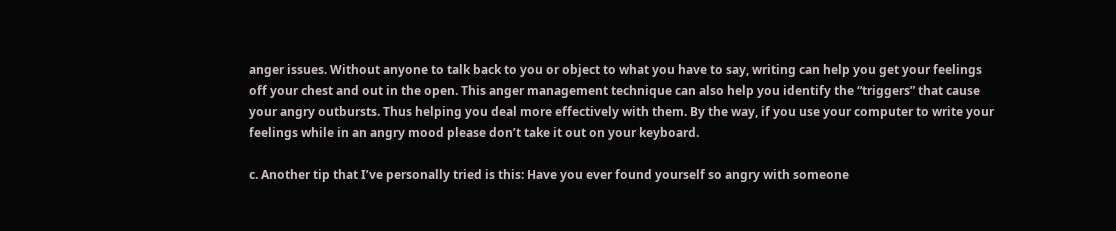anger issues. Without anyone to talk back to you or object to what you have to say, writing can help you get your feelings off your chest and out in the open. This anger management technique can also help you identify the “triggers” that cause your angry outbursts. Thus helping you deal more effectively with them. By the way, if you use your computer to write your feelings while in an angry mood please don’t take it out on your keyboard.

c. Another tip that I’ve personally tried is this: Have you ever found yourself so angry with someone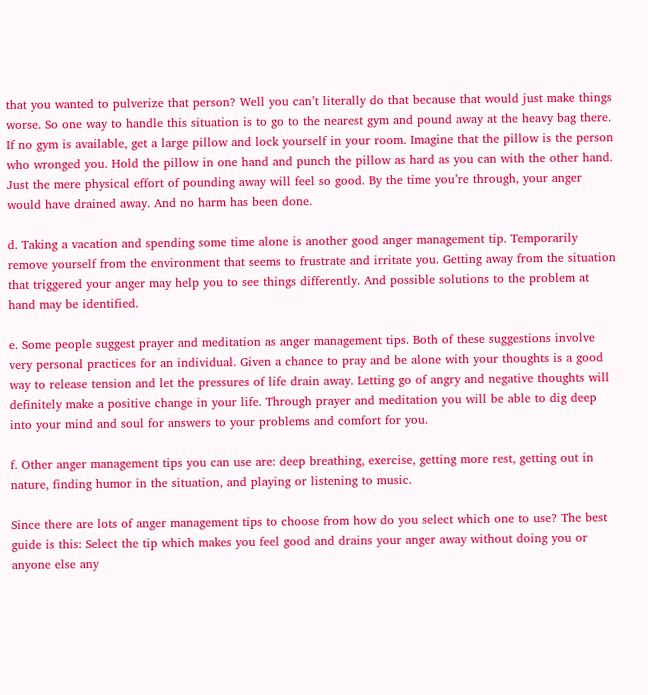that you wanted to pulverize that person? Well you can’t literally do that because that would just make things worse. So one way to handle this situation is to go to the nearest gym and pound away at the heavy bag there. If no gym is available, get a large pillow and lock yourself in your room. Imagine that the pillow is the person who wronged you. Hold the pillow in one hand and punch the pillow as hard as you can with the other hand. Just the mere physical effort of pounding away will feel so good. By the time you’re through, your anger would have drained away. And no harm has been done.

d. Taking a vacation and spending some time alone is another good anger management tip. Temporarily remove yourself from the environment that seems to frustrate and irritate you. Getting away from the situation that triggered your anger may help you to see things differently. And possible solutions to the problem at hand may be identified.

e. Some people suggest prayer and meditation as anger management tips. Both of these suggestions involve very personal practices for an individual. Given a chance to pray and be alone with your thoughts is a good way to release tension and let the pressures of life drain away. Letting go of angry and negative thoughts will definitely make a positive change in your life. Through prayer and meditation you will be able to dig deep into your mind and soul for answers to your problems and comfort for you.

f. Other anger management tips you can use are: deep breathing, exercise, getting more rest, getting out in nature, finding humor in the situation, and playing or listening to music.

Since there are lots of anger management tips to choose from how do you select which one to use? The best guide is this: Select the tip which makes you feel good and drains your anger away without doing you or anyone else any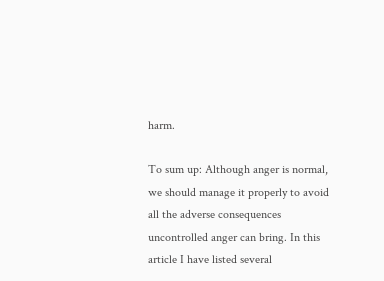harm.

To sum up: Although anger is normal, we should manage it properly to avoid all the adverse consequences uncontrolled anger can bring. In this article I have listed several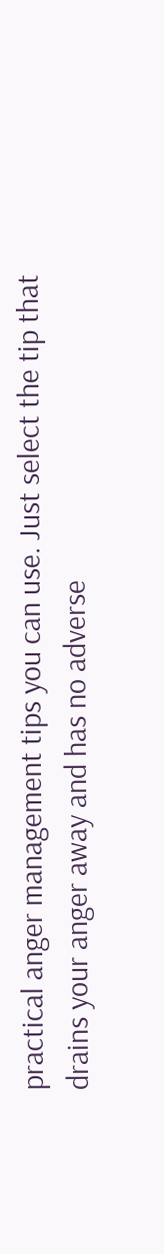practical anger management tips you can use. Just select the tip that drains your anger away and has no adverse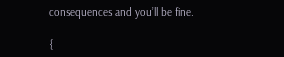consequences and you’ll be fine.

{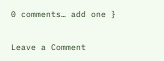0 comments… add one }

Leave a Comment